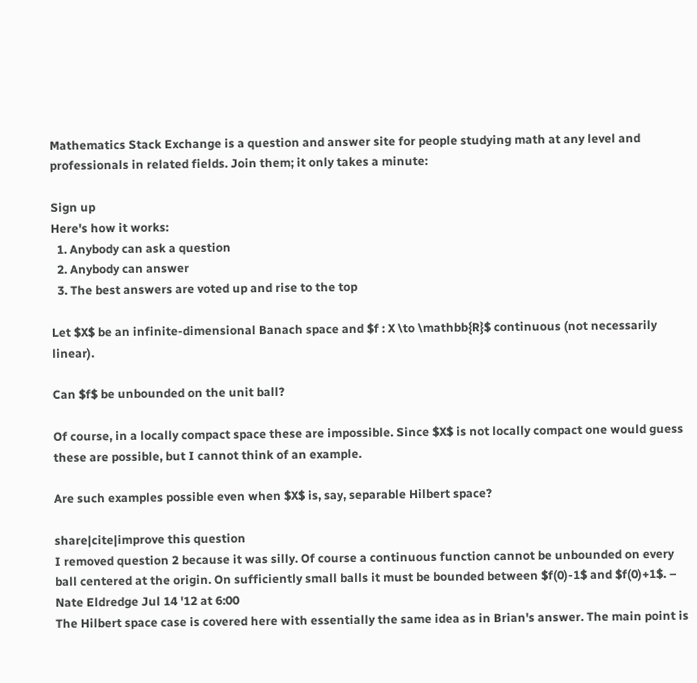Mathematics Stack Exchange is a question and answer site for people studying math at any level and professionals in related fields. Join them; it only takes a minute:

Sign up
Here's how it works:
  1. Anybody can ask a question
  2. Anybody can answer
  3. The best answers are voted up and rise to the top

Let $X$ be an infinite-dimensional Banach space and $f : X \to \mathbb{R}$ continuous (not necessarily linear).

Can $f$ be unbounded on the unit ball?

Of course, in a locally compact space these are impossible. Since $X$ is not locally compact one would guess these are possible, but I cannot think of an example.

Are such examples possible even when $X$ is, say, separable Hilbert space?

share|cite|improve this question
I removed question 2 because it was silly. Of course a continuous function cannot be unbounded on every ball centered at the origin. On sufficiently small balls it must be bounded between $f(0)-1$ and $f(0)+1$. – Nate Eldredge Jul 14 '12 at 6:00
The Hilbert space case is covered here with essentially the same idea as in Brian's answer. The main point is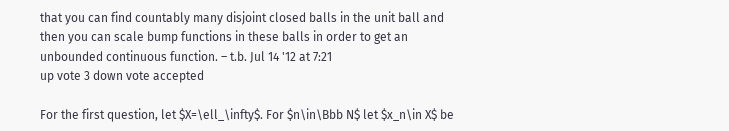that you can find countably many disjoint closed balls in the unit ball and then you can scale bump functions in these balls in order to get an unbounded continuous function. – t.b. Jul 14 '12 at 7:21
up vote 3 down vote accepted

For the first question, let $X=\ell_\infty$. For $n\in\Bbb N$ let $x_n\in X$ be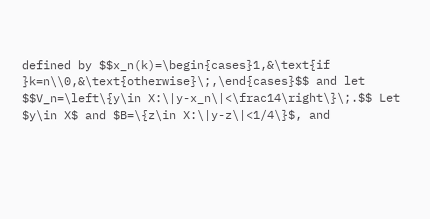defined by $$x_n(k)=\begin{cases}1,&\text{if }k=n\\0,&\text{otherwise}\;,\end{cases}$$ and let $$V_n=\left\{y\in X:\|y-x_n\|<\frac14\right\}\;.$$ Let $y\in X$ and $B=\{z\in X:\|y-z\|<1/4\}$, and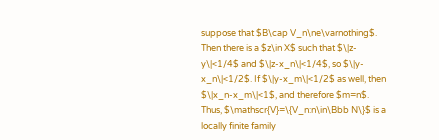suppose that $B\cap V_n\ne\varnothing$. Then there is a $z\in X$ such that $\|z-y\|<1/4$ and $\|z-x_n\|<1/4$, so $\|y-x_n\|<1/2$. If $\|y-x_m\|<1/2$ as well, then $\|x_n-x_m\|<1$, and therefore $m=n$. Thus, $\mathscr{V}=\{V_n:n\in\Bbb N\}$ is a locally finite family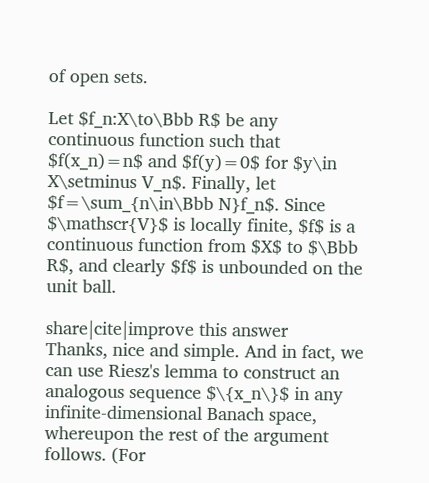of open sets.

Let $f_n:X\to\Bbb R$ be any continuous function such that $f(x_n)=n$ and $f(y)=0$ for $y\in X\setminus V_n$. Finally, let $f=\sum_{n\in\Bbb N}f_n$. Since $\mathscr{V}$ is locally finite, $f$ is a continuous function from $X$ to $\Bbb R$, and clearly $f$ is unbounded on the unit ball.

share|cite|improve this answer
Thanks, nice and simple. And in fact, we can use Riesz's lemma to construct an analogous sequence $\{x_n\}$ in any infinite-dimensional Banach space, whereupon the rest of the argument follows. (For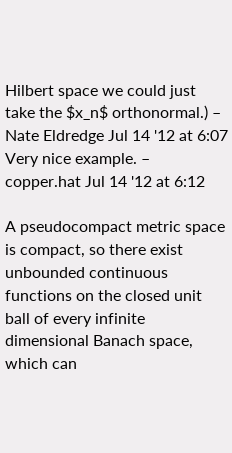Hilbert space we could just take the $x_n$ orthonormal.) – Nate Eldredge Jul 14 '12 at 6:07
Very nice example. – copper.hat Jul 14 '12 at 6:12

A pseudocompact metric space is compact, so there exist unbounded continuous functions on the closed unit ball of every infinite dimensional Banach space, which can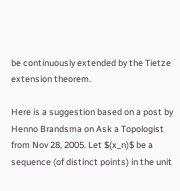be continuously extended by the Tietze extension theorem.

Here is a suggestion based on a post by Henno Brandsma on Ask a Topologist from Nov 28, 2005. Let $(x_n)$ be a sequence (of distinct points) in the unit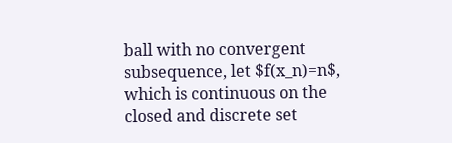ball with no convergent subsequence, let $f(x_n)=n$, which is continuous on the closed and discrete set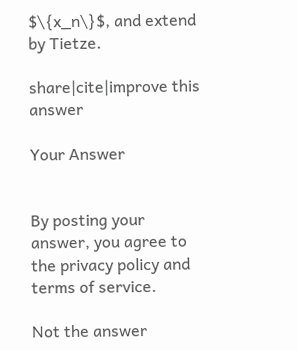$\{x_n\}$, and extend by Tietze.

share|cite|improve this answer

Your Answer


By posting your answer, you agree to the privacy policy and terms of service.

Not the answer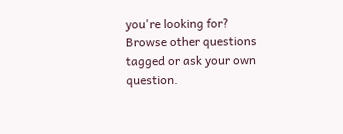you're looking for? Browse other questions tagged or ask your own question.